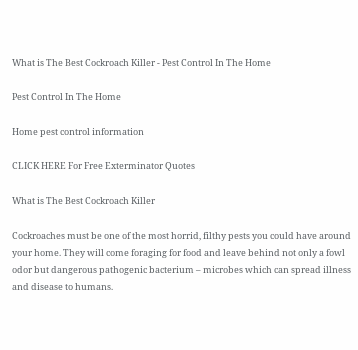What is The Best Cockroach Killer - Pest Control In The Home

Pest Control In The Home

Home pest control information

CLICK HERE For Free Exterminator Quotes

What is The Best Cockroach Killer

Cockroaches must be one of the most horrid, filthy pests you could have around your home. They will come foraging for food and leave behind not only a fowl odor but dangerous pathogenic bacterium – microbes which can spread illness and disease to humans.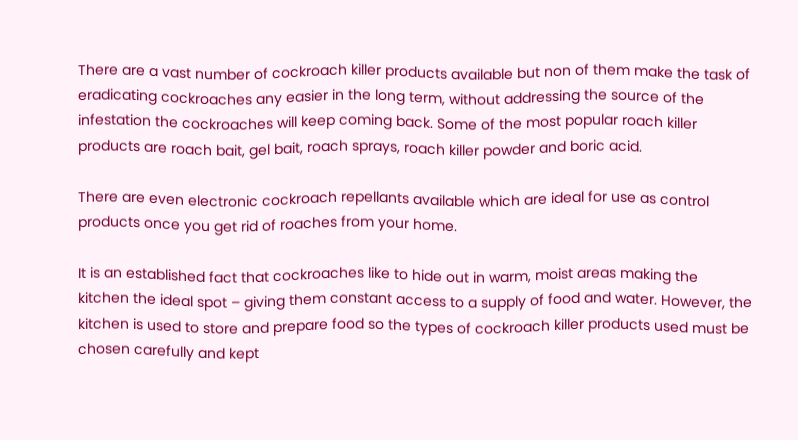There are a vast number of cockroach killer products available but non of them make the task of eradicating cockroaches any easier in the long term, without addressing the source of the infestation the cockroaches will keep coming back. Some of the most popular roach killer products are roach bait, gel bait, roach sprays, roach killer powder and boric acid.

There are even electronic cockroach repellants available which are ideal for use as control products once you get rid of roaches from your home.

It is an established fact that cockroaches like to hide out in warm, moist areas making the kitchen the ideal spot – giving them constant access to a supply of food and water. However, the kitchen is used to store and prepare food so the types of cockroach killer products used must be chosen carefully and kept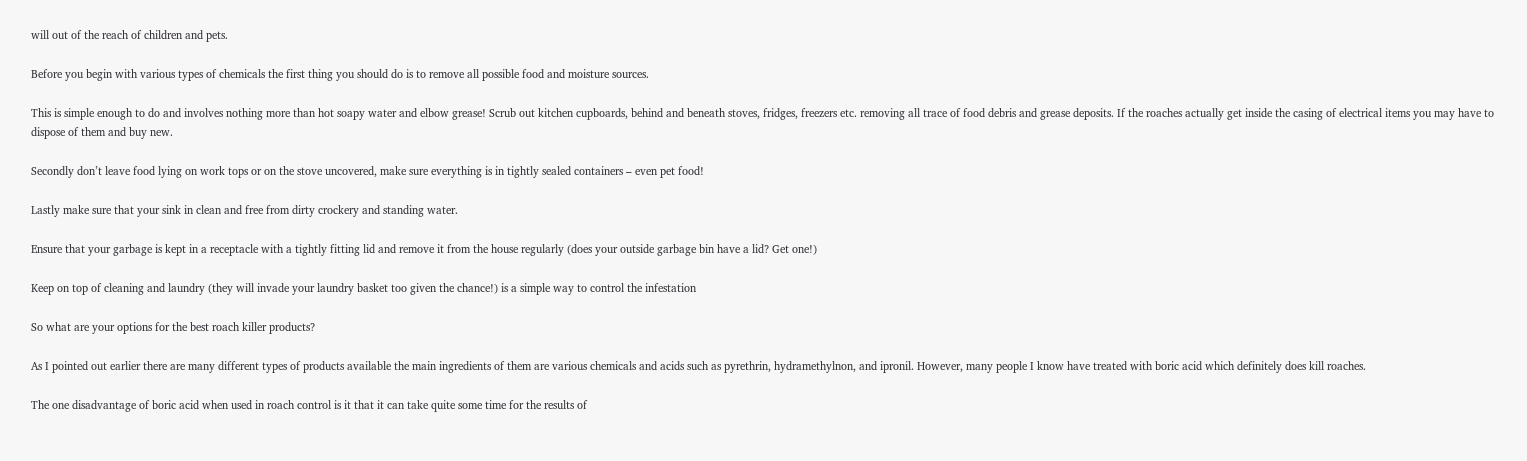will out of the reach of children and pets.

Before you begin with various types of chemicals the first thing you should do is to remove all possible food and moisture sources.

This is simple enough to do and involves nothing more than hot soapy water and elbow grease! Scrub out kitchen cupboards, behind and beneath stoves, fridges, freezers etc. removing all trace of food debris and grease deposits. If the roaches actually get inside the casing of electrical items you may have to dispose of them and buy new.

Secondly don’t leave food lying on work tops or on the stove uncovered, make sure everything is in tightly sealed containers – even pet food!

Lastly make sure that your sink in clean and free from dirty crockery and standing water.

Ensure that your garbage is kept in a receptacle with a tightly fitting lid and remove it from the house regularly (does your outside garbage bin have a lid? Get one!)

Keep on top of cleaning and laundry (they will invade your laundry basket too given the chance!) is a simple way to control the infestation

So what are your options for the best roach killer products?

As I pointed out earlier there are many different types of products available the main ingredients of them are various chemicals and acids such as pyrethrin, hydramethylnon, and ipronil. However, many people I know have treated with boric acid which definitely does kill roaches.

The one disadvantage of boric acid when used in roach control is it that it can take quite some time for the results of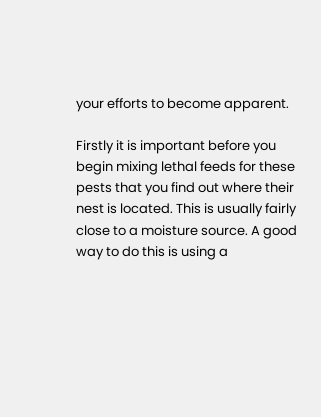your efforts to become apparent.

Firstly it is important before you begin mixing lethal feeds for these pests that you find out where their nest is located. This is usually fairly close to a moisture source. A good way to do this is using a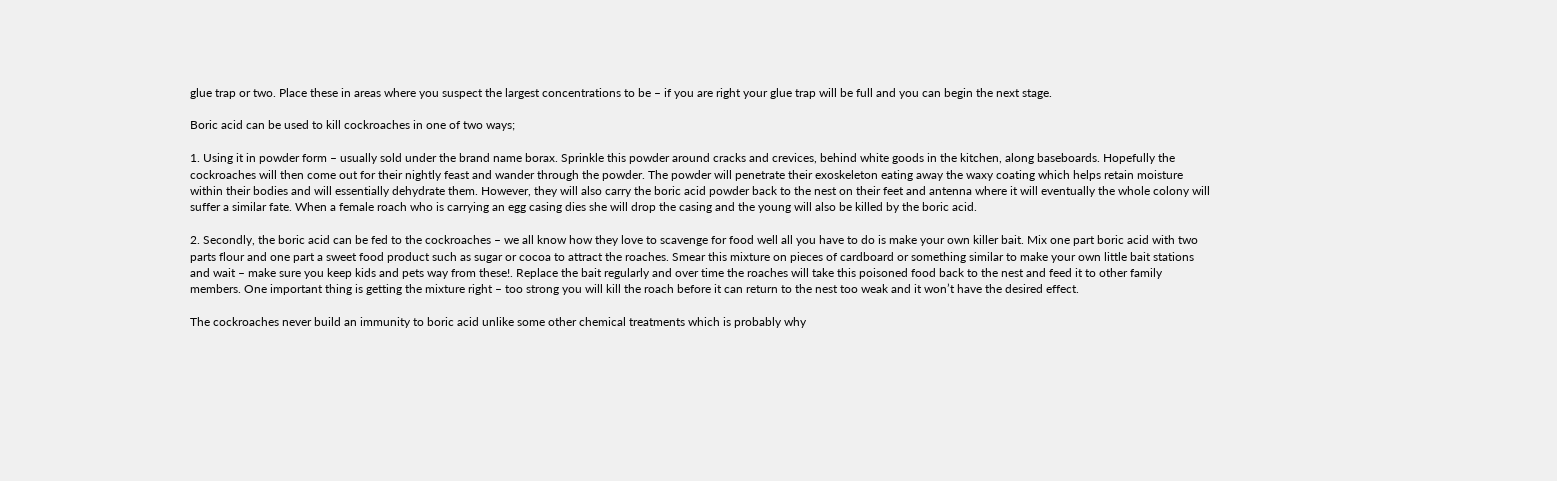glue trap or two. Place these in areas where you suspect the largest concentrations to be – if you are right your glue trap will be full and you can begin the next stage.

Boric acid can be used to kill cockroaches in one of two ways;

1. Using it in powder form – usually sold under the brand name borax. Sprinkle this powder around cracks and crevices, behind white goods in the kitchen, along baseboards. Hopefully the cockroaches will then come out for their nightly feast and wander through the powder. The powder will penetrate their exoskeleton eating away the waxy coating which helps retain moisture within their bodies and will essentially dehydrate them. However, they will also carry the boric acid powder back to the nest on their feet and antenna where it will eventually the whole colony will suffer a similar fate. When a female roach who is carrying an egg casing dies she will drop the casing and the young will also be killed by the boric acid.

2. Secondly, the boric acid can be fed to the cockroaches – we all know how they love to scavenge for food well all you have to do is make your own killer bait. Mix one part boric acid with two parts flour and one part a sweet food product such as sugar or cocoa to attract the roaches. Smear this mixture on pieces of cardboard or something similar to make your own little bait stations and wait – make sure you keep kids and pets way from these!. Replace the bait regularly and over time the roaches will take this poisoned food back to the nest and feed it to other family members. One important thing is getting the mixture right – too strong you will kill the roach before it can return to the nest too weak and it won’t have the desired effect.

The cockroaches never build an immunity to boric acid unlike some other chemical treatments which is probably why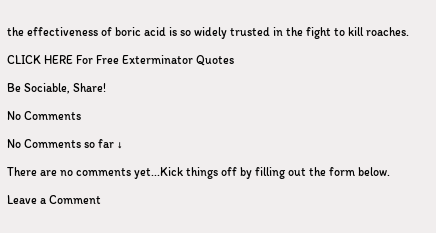the effectiveness of boric acid is so widely trusted in the fight to kill roaches.

CLICK HERE For Free Exterminator Quotes

Be Sociable, Share!

No Comments

No Comments so far ↓

There are no comments yet...Kick things off by filling out the form below.

Leave a Comment